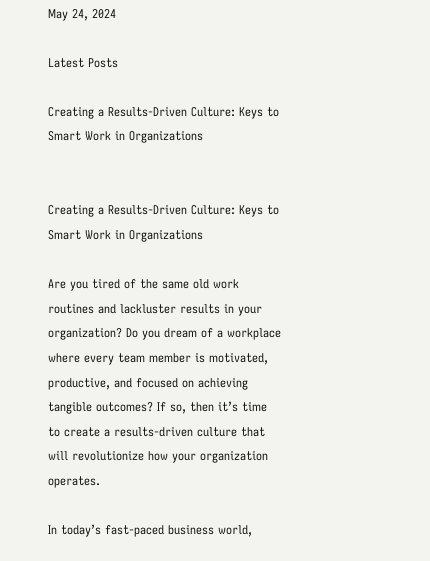May 24, 2024

Latest Posts

Creating a Results-Driven Culture: Keys to Smart Work in Organizations


Creating a Results-Driven Culture: Keys to Smart Work in Organizations

Are you tired of the same old work routines and lackluster results in your organization? Do you dream of a workplace where every team member is motivated, productive, and focused on achieving tangible outcomes? If so, then it’s time to create a results-driven culture that will revolutionize how your organization operates.

In today’s fast-paced business world,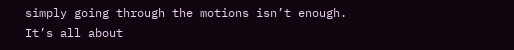simply going through the motions isn’t enough. It’s all about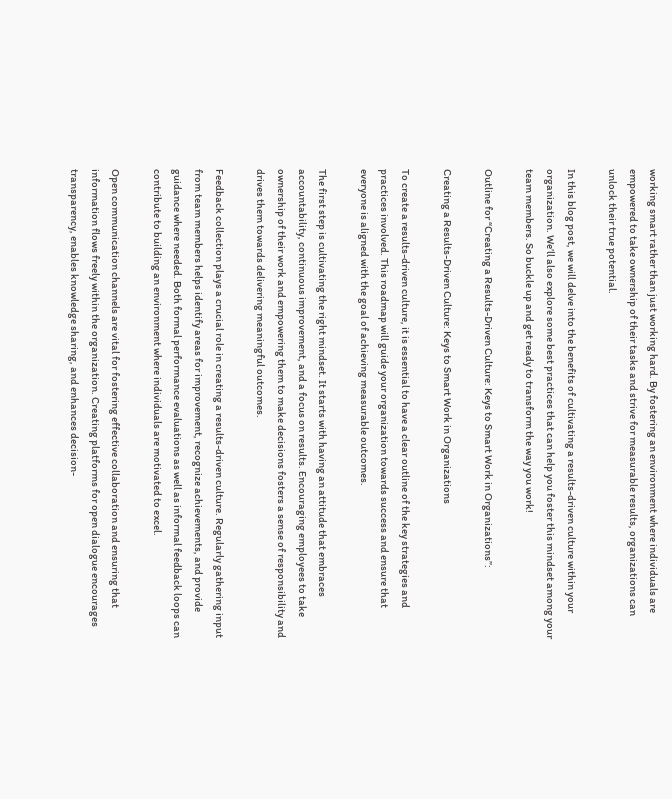working smart rather than just working hard. By fostering an environment where individuals are empowered to take ownership of their tasks and strive for measurable results, organizations can unlock their true potential.

In this blog post, we will delve into the benefits of cultivating a results-driven culture within your organization. We’ll also explore some best practices that can help you foster this mindset among your team members. So buckle up and get ready to transform the way you work!

Outline for “Creating a Results-Driven Culture: Keys to Smart Work in Organizations”:

Creating a Results-Driven Culture: Keys to Smart Work in Organizations

To create a results-driven culture, it is essential to have a clear outline of the key strategies and practices involved. This roadmap will guide your organization towards success and ensure that everyone is aligned with the goal of achieving measurable outcomes.

The first step is cultivating the right mindset. It starts with having an attitude that embraces accountability, continuous improvement, and a focus on results. Encouraging employees to take ownership of their work and empowering them to make decisions fosters a sense of responsibility and drives them towards delivering meaningful outcomes.

Feedback collection plays a crucial role in creating a results-driven culture. Regularly gathering input from team members helps identify areas for improvement, recognize achievements, and provide guidance where needed. Both formal performance evaluations as well as informal feedback loops can contribute to building an environment where individuals are motivated to excel.

Open communication channels are vital for fostering effective collaboration and ensuring that information flows freely within the organization. Creating platforms for open dialogue encourages transparency, enables knowledge sharing, and enhances decision-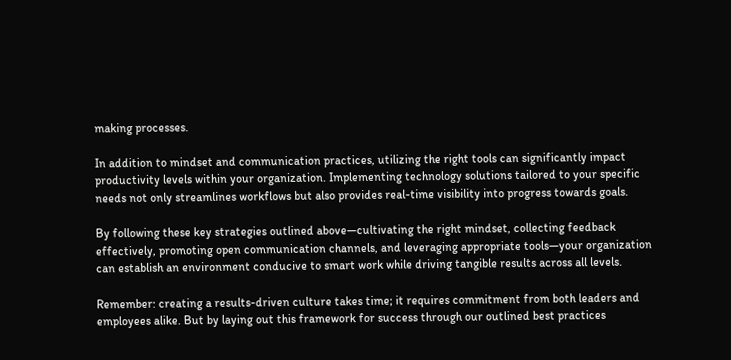making processes.

In addition to mindset and communication practices, utilizing the right tools can significantly impact productivity levels within your organization. Implementing technology solutions tailored to your specific needs not only streamlines workflows but also provides real-time visibility into progress towards goals.

By following these key strategies outlined above—cultivating the right mindset, collecting feedback effectively, promoting open communication channels, and leveraging appropriate tools—your organization can establish an environment conducive to smart work while driving tangible results across all levels.

Remember: creating a results-driven culture takes time; it requires commitment from both leaders and employees alike. But by laying out this framework for success through our outlined best practices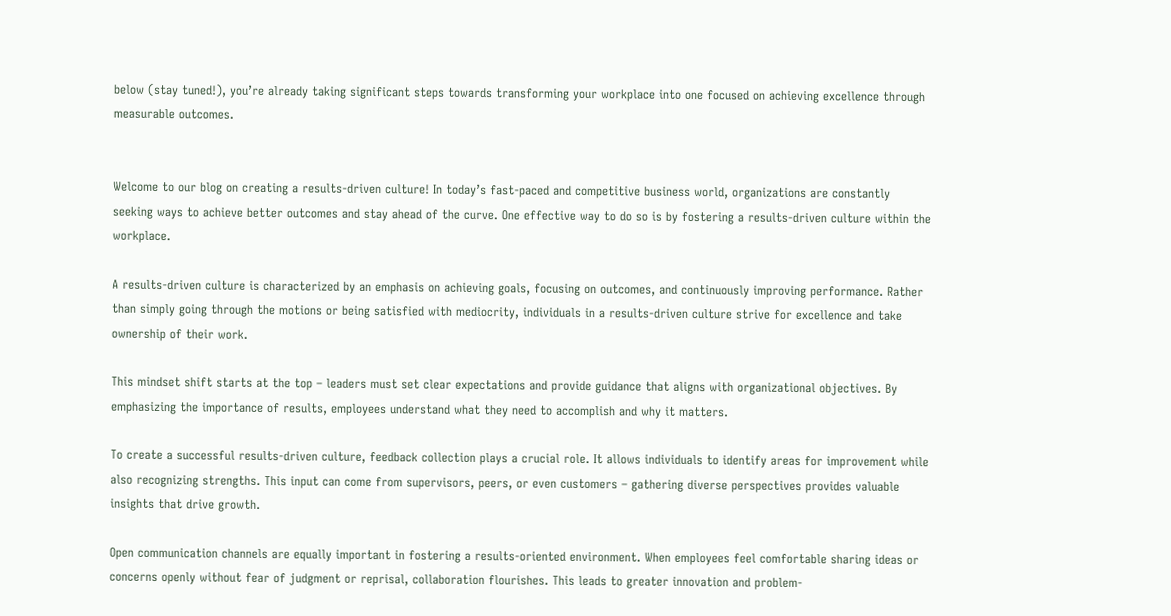below (stay tuned!), you’re already taking significant steps towards transforming your workplace into one focused on achieving excellence through measurable outcomes.


Welcome to our blog on creating a results-driven culture! In today’s fast-paced and competitive business world, organizations are constantly seeking ways to achieve better outcomes and stay ahead of the curve. One effective way to do so is by fostering a results-driven culture within the workplace.

A results-driven culture is characterized by an emphasis on achieving goals, focusing on outcomes, and continuously improving performance. Rather than simply going through the motions or being satisfied with mediocrity, individuals in a results-driven culture strive for excellence and take ownership of their work.

This mindset shift starts at the top – leaders must set clear expectations and provide guidance that aligns with organizational objectives. By emphasizing the importance of results, employees understand what they need to accomplish and why it matters.

To create a successful results-driven culture, feedback collection plays a crucial role. It allows individuals to identify areas for improvement while also recognizing strengths. This input can come from supervisors, peers, or even customers – gathering diverse perspectives provides valuable insights that drive growth.

Open communication channels are equally important in fostering a results-oriented environment. When employees feel comfortable sharing ideas or concerns openly without fear of judgment or reprisal, collaboration flourishes. This leads to greater innovation and problem-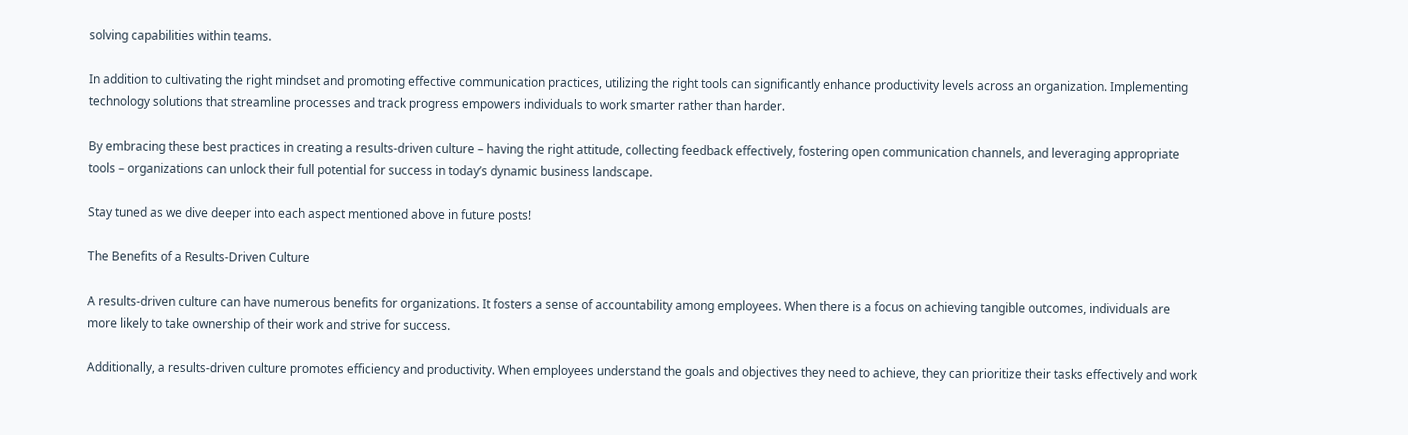solving capabilities within teams.

In addition to cultivating the right mindset and promoting effective communication practices, utilizing the right tools can significantly enhance productivity levels across an organization. Implementing technology solutions that streamline processes and track progress empowers individuals to work smarter rather than harder.

By embracing these best practices in creating a results-driven culture – having the right attitude, collecting feedback effectively, fostering open communication channels, and leveraging appropriate tools – organizations can unlock their full potential for success in today’s dynamic business landscape.

Stay tuned as we dive deeper into each aspect mentioned above in future posts!

The Benefits of a Results-Driven Culture

A results-driven culture can have numerous benefits for organizations. It fosters a sense of accountability among employees. When there is a focus on achieving tangible outcomes, individuals are more likely to take ownership of their work and strive for success.

Additionally, a results-driven culture promotes efficiency and productivity. When employees understand the goals and objectives they need to achieve, they can prioritize their tasks effectively and work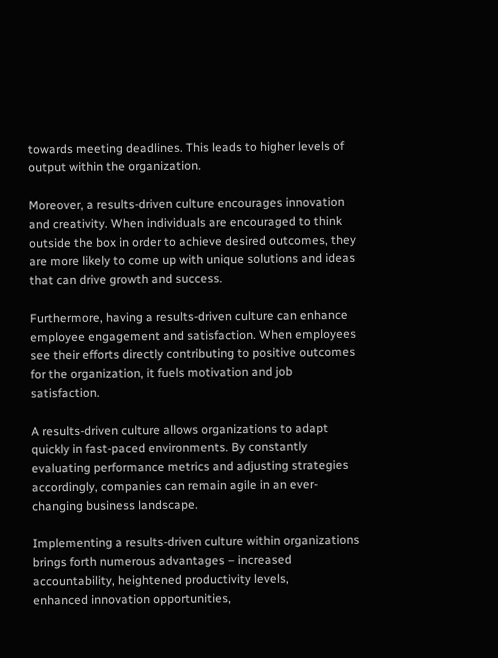towards meeting deadlines. This leads to higher levels of output within the organization.

Moreover, a results-driven culture encourages innovation and creativity. When individuals are encouraged to think outside the box in order to achieve desired outcomes, they are more likely to come up with unique solutions and ideas that can drive growth and success.

Furthermore, having a results-driven culture can enhance employee engagement and satisfaction. When employees see their efforts directly contributing to positive outcomes for the organization, it fuels motivation and job satisfaction.

A results-driven culture allows organizations to adapt quickly in fast-paced environments. By constantly evaluating performance metrics and adjusting strategies accordingly, companies can remain agile in an ever-changing business landscape.

Implementing a results-driven culture within organizations brings forth numerous advantages – increased accountability, heightened productivity levels,
enhanced innovation opportunities,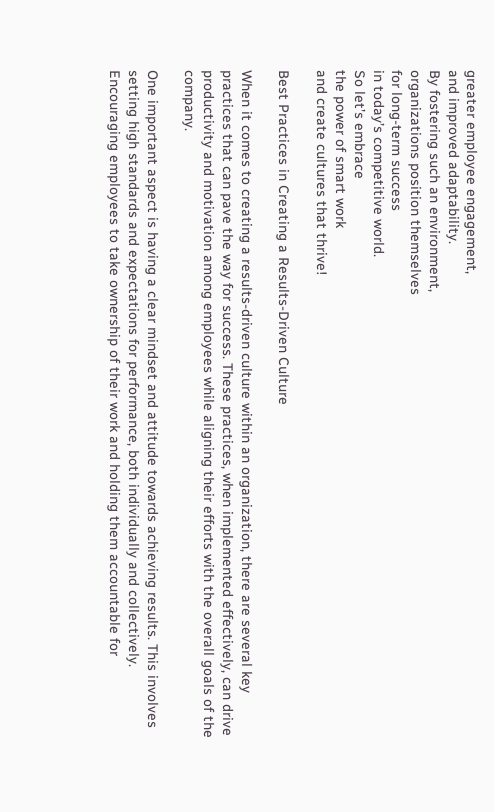greater employee engagement,
and improved adaptability.
By fostering such an environment,
organizations position themselves
for long-term success
in today’s competitive world.
So let’s embrace
the power of smart work
and create cultures that thrive!

Best Practices in Creating a Results-Driven Culture

When it comes to creating a results-driven culture within an organization, there are several key practices that can pave the way for success. These practices, when implemented effectively, can drive productivity and motivation among employees while aligning their efforts with the overall goals of the company.

One important aspect is having a clear mindset and attitude towards achieving results. This involves setting high standards and expectations for performance, both individually and collectively. Encouraging employees to take ownership of their work and holding them accountable for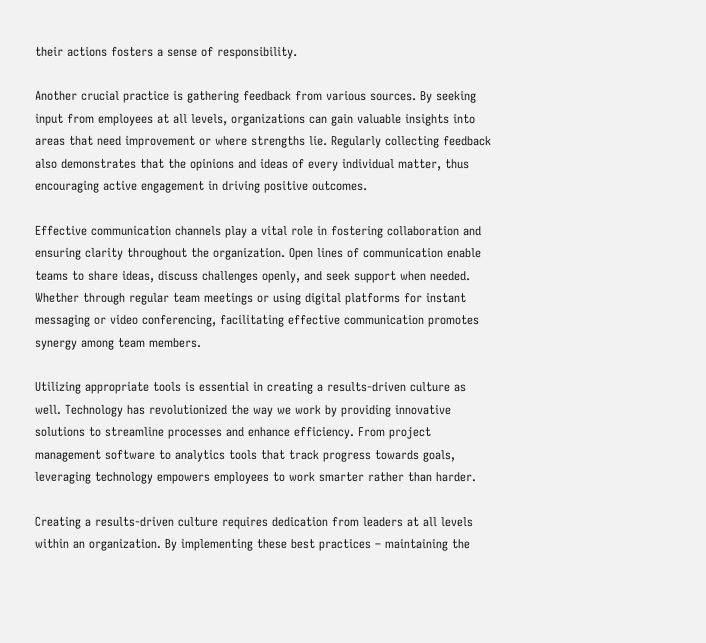their actions fosters a sense of responsibility.

Another crucial practice is gathering feedback from various sources. By seeking input from employees at all levels, organizations can gain valuable insights into areas that need improvement or where strengths lie. Regularly collecting feedback also demonstrates that the opinions and ideas of every individual matter, thus encouraging active engagement in driving positive outcomes.

Effective communication channels play a vital role in fostering collaboration and ensuring clarity throughout the organization. Open lines of communication enable teams to share ideas, discuss challenges openly, and seek support when needed. Whether through regular team meetings or using digital platforms for instant messaging or video conferencing, facilitating effective communication promotes synergy among team members.

Utilizing appropriate tools is essential in creating a results-driven culture as well. Technology has revolutionized the way we work by providing innovative solutions to streamline processes and enhance efficiency. From project management software to analytics tools that track progress towards goals, leveraging technology empowers employees to work smarter rather than harder.

Creating a results-driven culture requires dedication from leaders at all levels within an organization. By implementing these best practices – maintaining the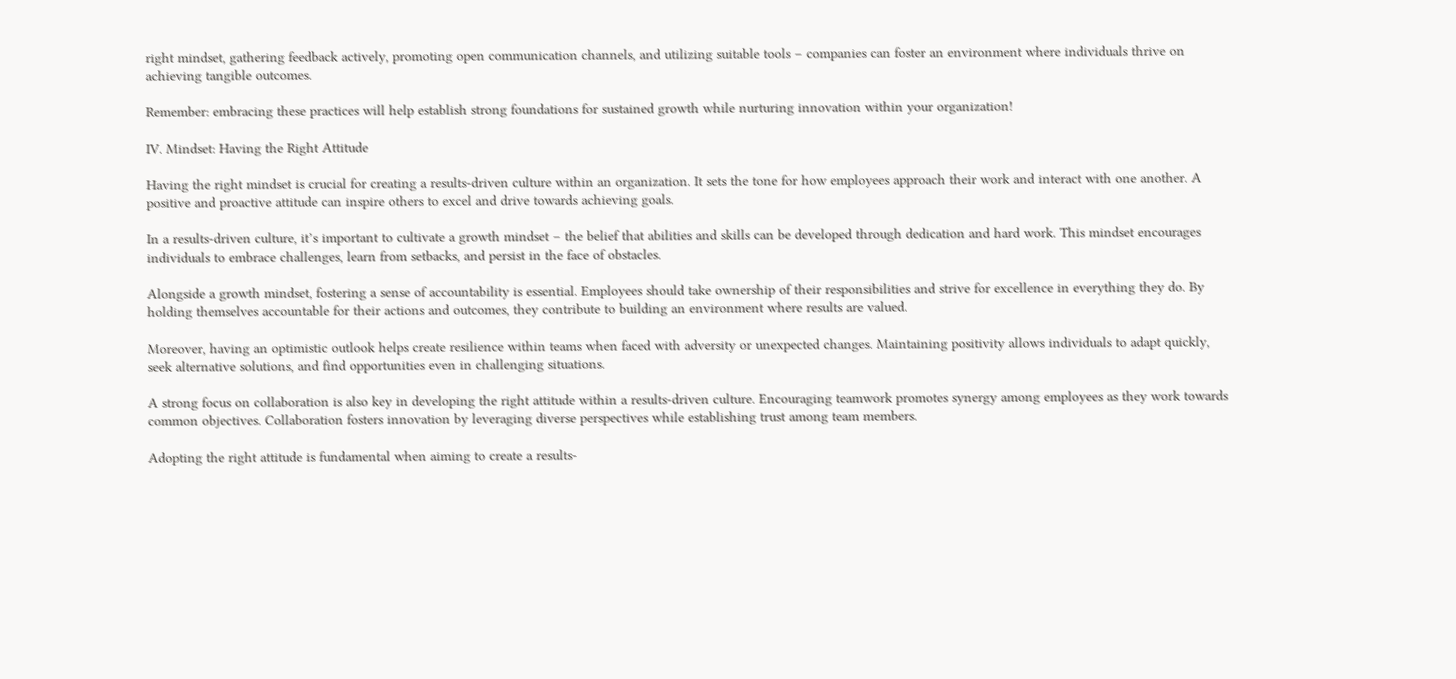right mindset, gathering feedback actively, promoting open communication channels, and utilizing suitable tools – companies can foster an environment where individuals thrive on achieving tangible outcomes.

Remember: embracing these practices will help establish strong foundations for sustained growth while nurturing innovation within your organization!

IV. Mindset: Having the Right Attitude

Having the right mindset is crucial for creating a results-driven culture within an organization. It sets the tone for how employees approach their work and interact with one another. A positive and proactive attitude can inspire others to excel and drive towards achieving goals.

In a results-driven culture, it’s important to cultivate a growth mindset – the belief that abilities and skills can be developed through dedication and hard work. This mindset encourages individuals to embrace challenges, learn from setbacks, and persist in the face of obstacles.

Alongside a growth mindset, fostering a sense of accountability is essential. Employees should take ownership of their responsibilities and strive for excellence in everything they do. By holding themselves accountable for their actions and outcomes, they contribute to building an environment where results are valued.

Moreover, having an optimistic outlook helps create resilience within teams when faced with adversity or unexpected changes. Maintaining positivity allows individuals to adapt quickly, seek alternative solutions, and find opportunities even in challenging situations.

A strong focus on collaboration is also key in developing the right attitude within a results-driven culture. Encouraging teamwork promotes synergy among employees as they work towards common objectives. Collaboration fosters innovation by leveraging diverse perspectives while establishing trust among team members.

Adopting the right attitude is fundamental when aiming to create a results-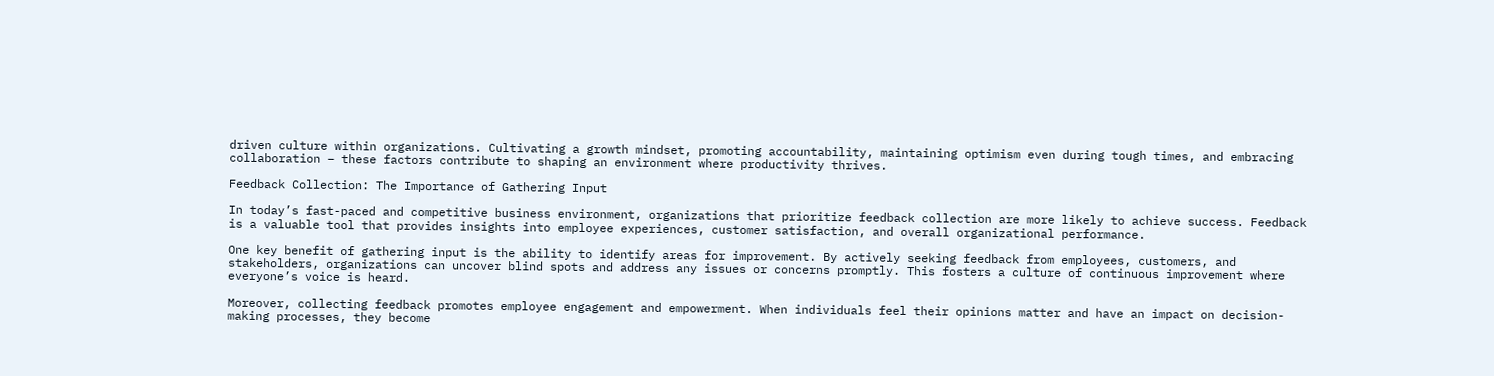driven culture within organizations. Cultivating a growth mindset, promoting accountability, maintaining optimism even during tough times, and embracing collaboration – these factors contribute to shaping an environment where productivity thrives.

Feedback Collection: The Importance of Gathering Input

In today’s fast-paced and competitive business environment, organizations that prioritize feedback collection are more likely to achieve success. Feedback is a valuable tool that provides insights into employee experiences, customer satisfaction, and overall organizational performance.

One key benefit of gathering input is the ability to identify areas for improvement. By actively seeking feedback from employees, customers, and stakeholders, organizations can uncover blind spots and address any issues or concerns promptly. This fosters a culture of continuous improvement where everyone’s voice is heard.

Moreover, collecting feedback promotes employee engagement and empowerment. When individuals feel their opinions matter and have an impact on decision-making processes, they become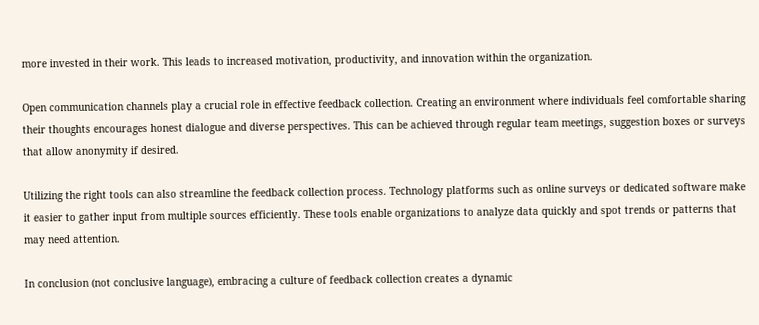more invested in their work. This leads to increased motivation, productivity, and innovation within the organization.

Open communication channels play a crucial role in effective feedback collection. Creating an environment where individuals feel comfortable sharing their thoughts encourages honest dialogue and diverse perspectives. This can be achieved through regular team meetings, suggestion boxes or surveys that allow anonymity if desired.

Utilizing the right tools can also streamline the feedback collection process. Technology platforms such as online surveys or dedicated software make it easier to gather input from multiple sources efficiently. These tools enable organizations to analyze data quickly and spot trends or patterns that may need attention.

In conclusion (not conclusive language), embracing a culture of feedback collection creates a dynamic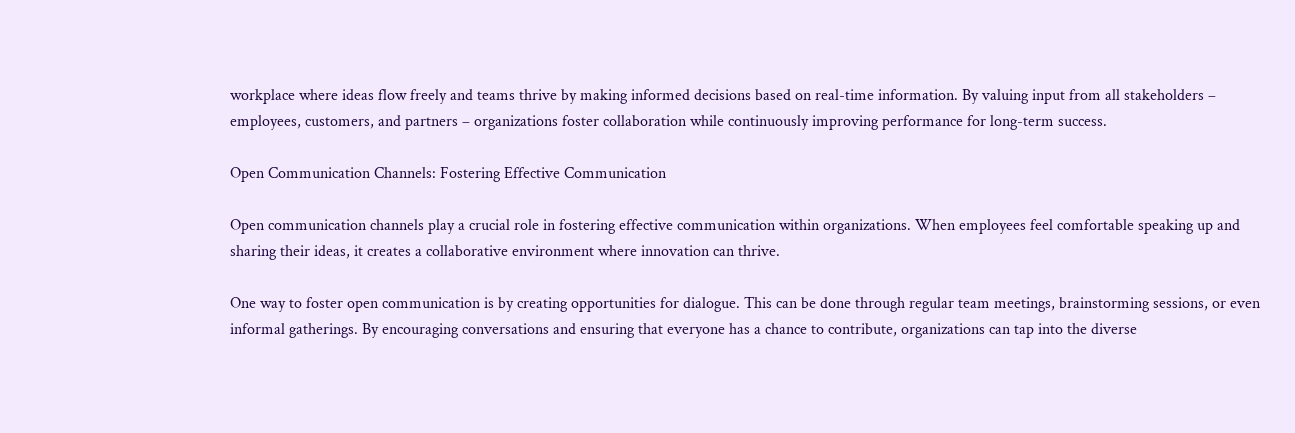workplace where ideas flow freely and teams thrive by making informed decisions based on real-time information. By valuing input from all stakeholders – employees, customers, and partners – organizations foster collaboration while continuously improving performance for long-term success.

Open Communication Channels: Fostering Effective Communication

Open communication channels play a crucial role in fostering effective communication within organizations. When employees feel comfortable speaking up and sharing their ideas, it creates a collaborative environment where innovation can thrive.

One way to foster open communication is by creating opportunities for dialogue. This can be done through regular team meetings, brainstorming sessions, or even informal gatherings. By encouraging conversations and ensuring that everyone has a chance to contribute, organizations can tap into the diverse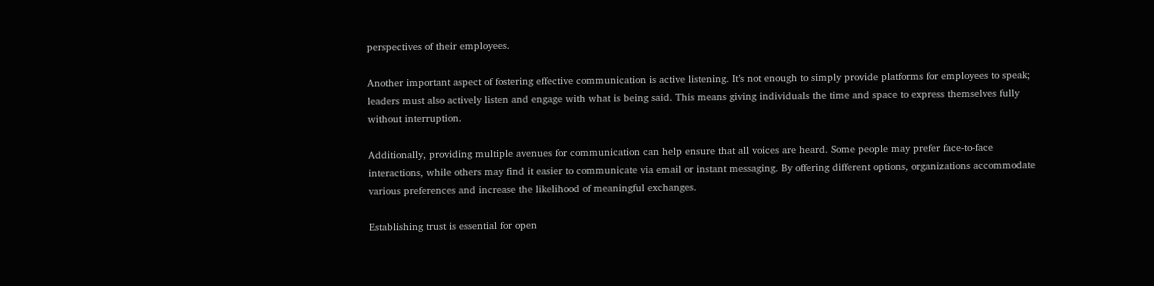perspectives of their employees.

Another important aspect of fostering effective communication is active listening. It’s not enough to simply provide platforms for employees to speak; leaders must also actively listen and engage with what is being said. This means giving individuals the time and space to express themselves fully without interruption.

Additionally, providing multiple avenues for communication can help ensure that all voices are heard. Some people may prefer face-to-face interactions, while others may find it easier to communicate via email or instant messaging. By offering different options, organizations accommodate various preferences and increase the likelihood of meaningful exchanges.

Establishing trust is essential for open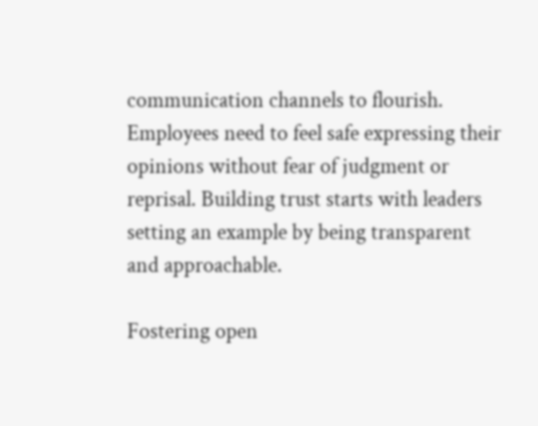communication channels to flourish. Employees need to feel safe expressing their opinions without fear of judgment or reprisal. Building trust starts with leaders setting an example by being transparent and approachable.

Fostering open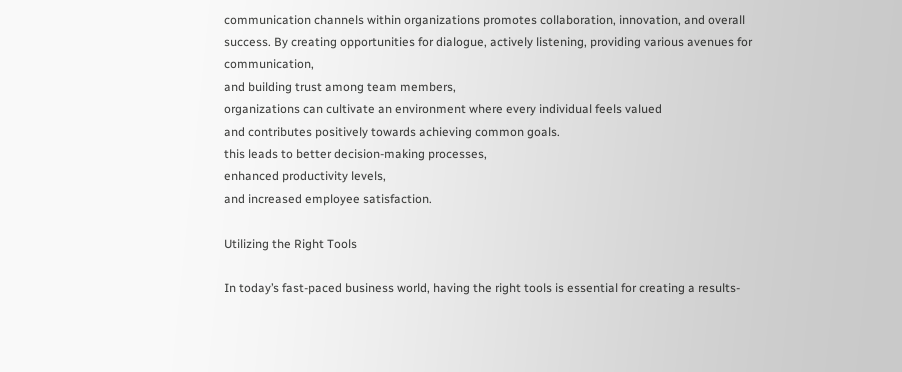communication channels within organizations promotes collaboration, innovation, and overall success. By creating opportunities for dialogue, actively listening, providing various avenues for communication,
and building trust among team members,
organizations can cultivate an environment where every individual feels valued
and contributes positively towards achieving common goals.
this leads to better decision-making processes,
enhanced productivity levels,
and increased employee satisfaction.

Utilizing the Right Tools

In today’s fast-paced business world, having the right tools is essential for creating a results-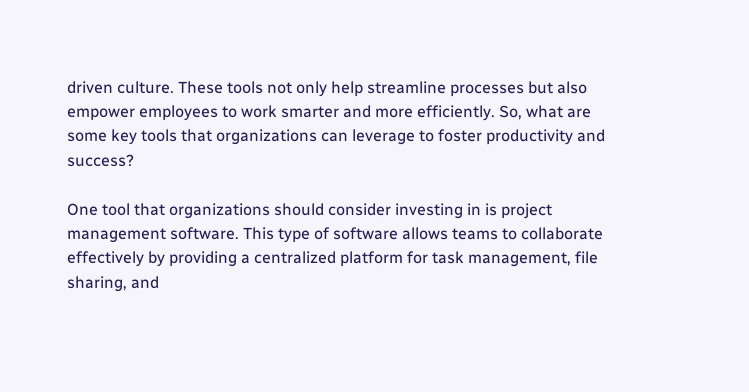driven culture. These tools not only help streamline processes but also empower employees to work smarter and more efficiently. So, what are some key tools that organizations can leverage to foster productivity and success?

One tool that organizations should consider investing in is project management software. This type of software allows teams to collaborate effectively by providing a centralized platform for task management, file sharing, and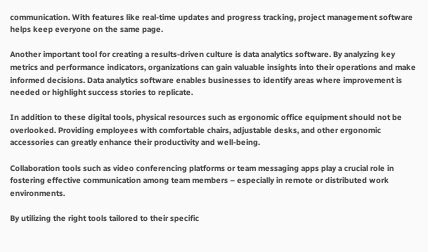communication. With features like real-time updates and progress tracking, project management software helps keep everyone on the same page.

Another important tool for creating a results-driven culture is data analytics software. By analyzing key metrics and performance indicators, organizations can gain valuable insights into their operations and make informed decisions. Data analytics software enables businesses to identify areas where improvement is needed or highlight success stories to replicate.

In addition to these digital tools, physical resources such as ergonomic office equipment should not be overlooked. Providing employees with comfortable chairs, adjustable desks, and other ergonomic accessories can greatly enhance their productivity and well-being.

Collaboration tools such as video conferencing platforms or team messaging apps play a crucial role in fostering effective communication among team members – especially in remote or distributed work environments.

By utilizing the right tools tailored to their specific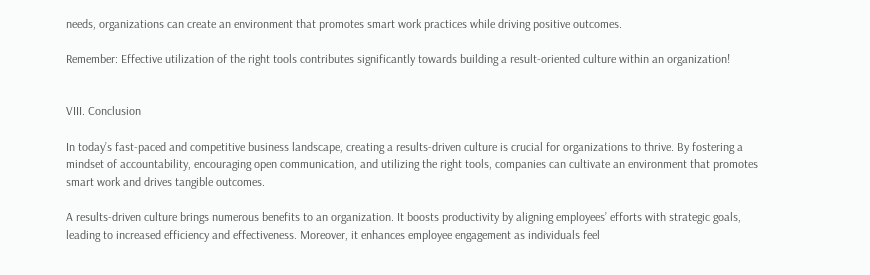needs, organizations can create an environment that promotes smart work practices while driving positive outcomes.

Remember: Effective utilization of the right tools contributes significantly towards building a result-oriented culture within an organization!


VIII. Conclusion

In today’s fast-paced and competitive business landscape, creating a results-driven culture is crucial for organizations to thrive. By fostering a mindset of accountability, encouraging open communication, and utilizing the right tools, companies can cultivate an environment that promotes smart work and drives tangible outcomes.

A results-driven culture brings numerous benefits to an organization. It boosts productivity by aligning employees’ efforts with strategic goals, leading to increased efficiency and effectiveness. Moreover, it enhances employee engagement as individuals feel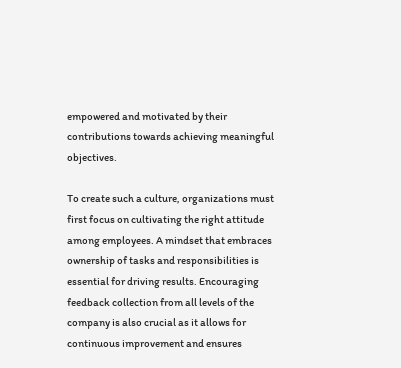empowered and motivated by their contributions towards achieving meaningful objectives.

To create such a culture, organizations must first focus on cultivating the right attitude among employees. A mindset that embraces ownership of tasks and responsibilities is essential for driving results. Encouraging feedback collection from all levels of the company is also crucial as it allows for continuous improvement and ensures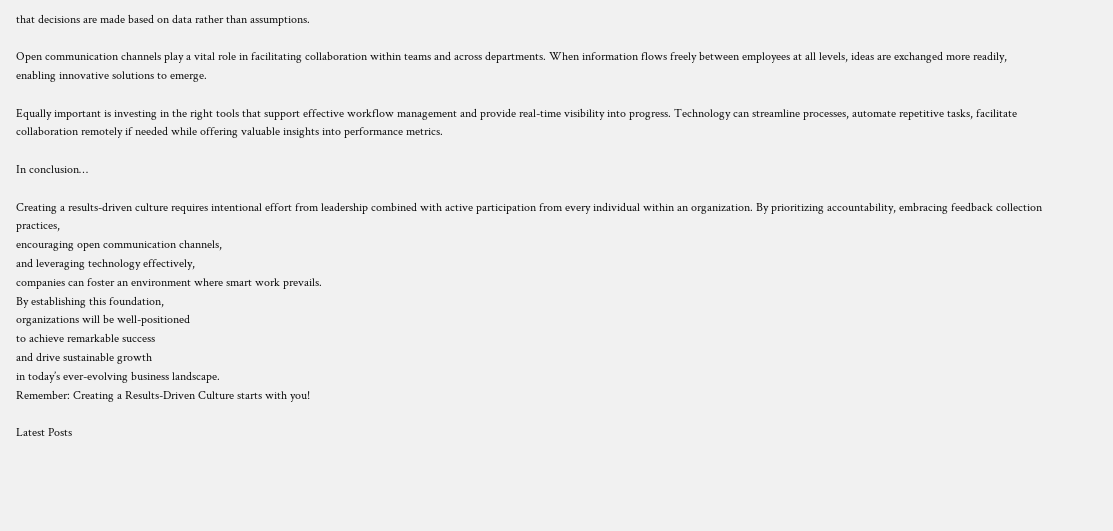that decisions are made based on data rather than assumptions.

Open communication channels play a vital role in facilitating collaboration within teams and across departments. When information flows freely between employees at all levels, ideas are exchanged more readily, enabling innovative solutions to emerge.

Equally important is investing in the right tools that support effective workflow management and provide real-time visibility into progress. Technology can streamline processes, automate repetitive tasks, facilitate collaboration remotely if needed while offering valuable insights into performance metrics.

In conclusion…

Creating a results-driven culture requires intentional effort from leadership combined with active participation from every individual within an organization. By prioritizing accountability, embracing feedback collection practices,
encouraging open communication channels,
and leveraging technology effectively,
companies can foster an environment where smart work prevails.
By establishing this foundation,
organizations will be well-positioned
to achieve remarkable success
and drive sustainable growth
in today’s ever-evolving business landscape.
Remember: Creating a Results-Driven Culture starts with you!

Latest Posts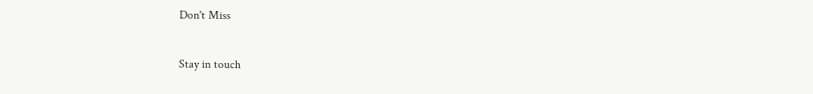Don't Miss

Stay in touch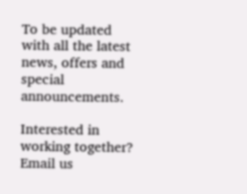To be updated with all the latest news, offers and special announcements.

Interested in working together? Email us